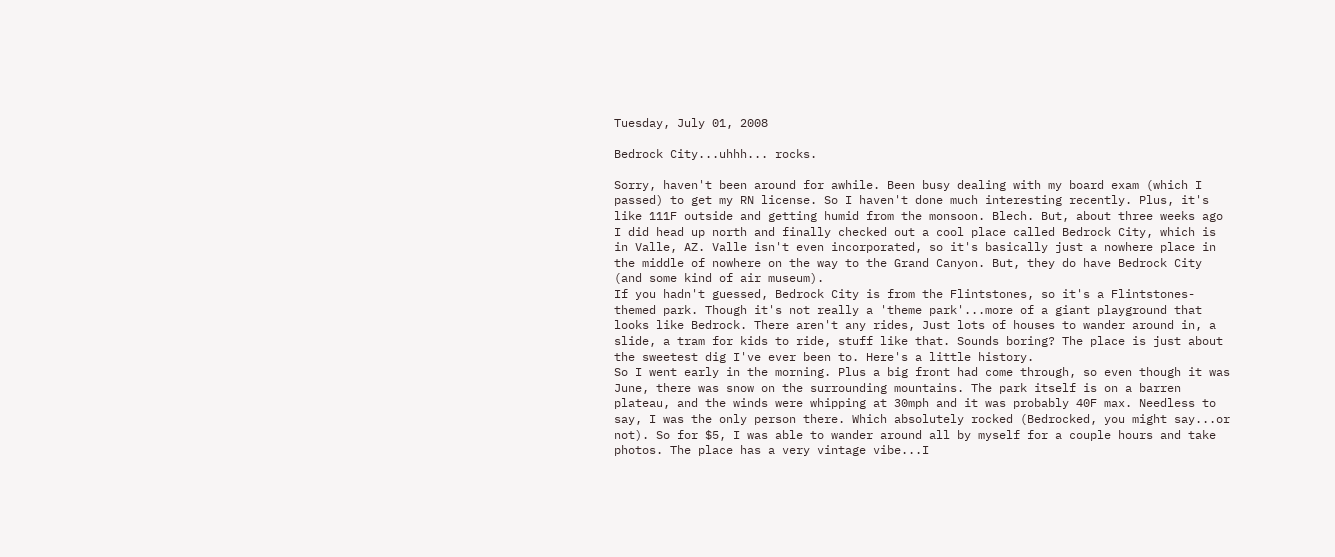Tuesday, July 01, 2008

Bedrock City...uhhh... rocks.

Sorry, haven't been around for awhile. Been busy dealing with my board exam (which I passed) to get my RN license. So I haven't done much interesting recently. Plus, it's like 111F outside and getting humid from the monsoon. Blech. But, about three weeks ago I did head up north and finally checked out a cool place called Bedrock City, which is in Valle, AZ. Valle isn't even incorporated, so it's basically just a nowhere place in the middle of nowhere on the way to the Grand Canyon. But, they do have Bedrock City (and some kind of air museum).
If you hadn't guessed, Bedrock City is from the Flintstones, so it's a Flintstones-themed park. Though it's not really a 'theme park'...more of a giant playground that looks like Bedrock. There aren't any rides, Just lots of houses to wander around in, a slide, a tram for kids to ride, stuff like that. Sounds boring? The place is just about the sweetest dig I've ever been to. Here's a little history.
So I went early in the morning. Plus a big front had come through, so even though it was June, there was snow on the surrounding mountains. The park itself is on a barren plateau, and the winds were whipping at 30mph and it was probably 40F max. Needless to say, I was the only person there. Which absolutely rocked (Bedrocked, you might say...or not). So for $5, I was able to wander around all by myself for a couple hours and take photos. The place has a very vintage vibe...I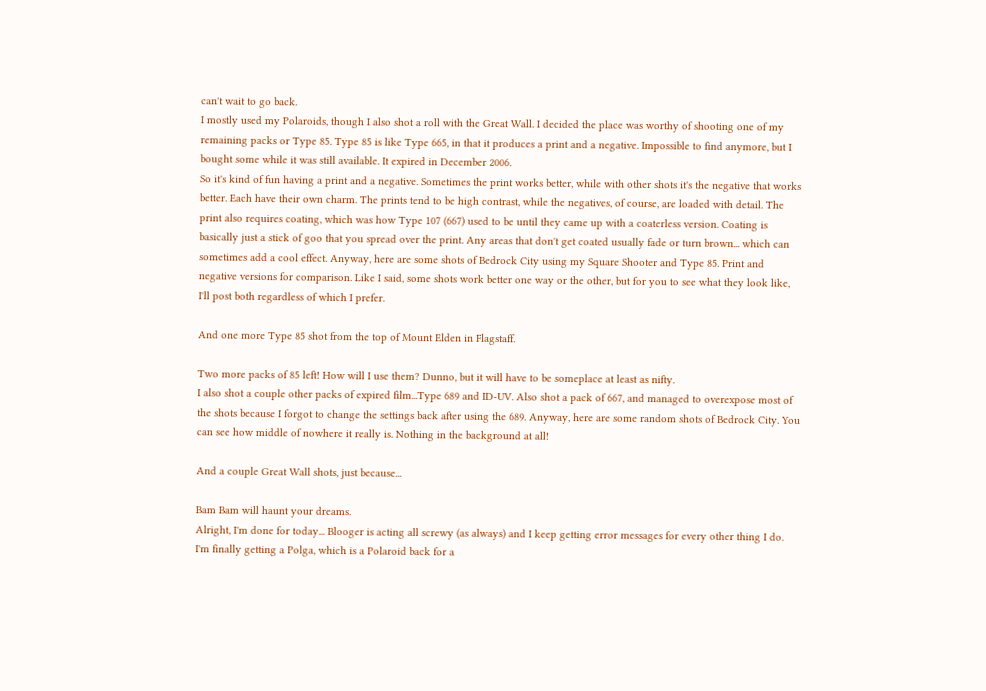can't wait to go back.
I mostly used my Polaroids, though I also shot a roll with the Great Wall. I decided the place was worthy of shooting one of my remaining packs or Type 85. Type 85 is like Type 665, in that it produces a print and a negative. Impossible to find anymore, but I bought some while it was still available. It expired in December 2006.
So it's kind of fun having a print and a negative. Sometimes the print works better, while with other shots it's the negative that works better. Each have their own charm. The prints tend to be high contrast, while the negatives, of course, are loaded with detail. The print also requires coating, which was how Type 107 (667) used to be until they came up with a coaterless version. Coating is basically just a stick of goo that you spread over the print. Any areas that don't get coated usually fade or turn brown... which can sometimes add a cool effect. Anyway, here are some shots of Bedrock City using my Square Shooter and Type 85. Print and negative versions for comparison. Like I said, some shots work better one way or the other, but for you to see what they look like, I'll post both regardless of which I prefer.

And one more Type 85 shot from the top of Mount Elden in Flagstaff.

Two more packs of 85 left! How will I use them? Dunno, but it will have to be someplace at least as nifty.
I also shot a couple other packs of expired film...Type 689 and ID-UV. Also shot a pack of 667, and managed to overexpose most of the shots because I forgot to change the settings back after using the 689. Anyway, here are some random shots of Bedrock City. You can see how middle of nowhere it really is. Nothing in the background at all!

And a couple Great Wall shots, just because...

Bam Bam will haunt your dreams.
Alright, I'm done for today... Blooger is acting all screwy (as always) and I keep getting error messages for every other thing I do.
I'm finally getting a Polga, which is a Polaroid back for a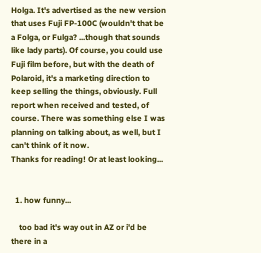Holga. It's advertised as the new version that uses Fuji FP-100C (wouldn't that be a Folga, or Fulga? ...though that sounds like lady parts). Of course, you could use Fuji film before, but with the death of Polaroid, it's a marketing direction to keep selling the things, obviously. Full report when received and tested, of course. There was something else I was planning on talking about, as well, but I can't think of it now.
Thanks for reading! Or at least looking...


  1. how funny...

    too bad it's way out in AZ or i'd be there in a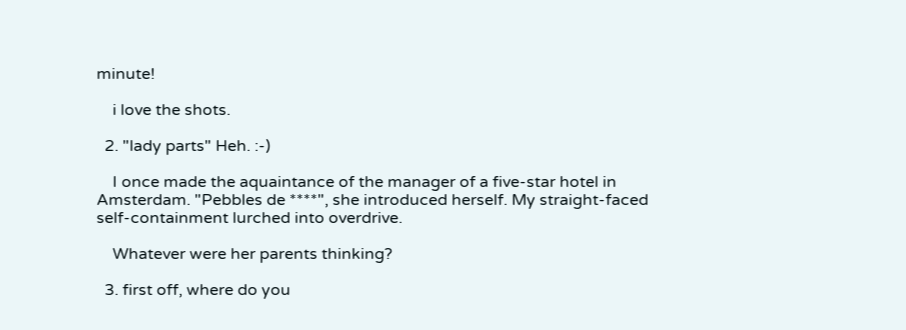minute!

    i love the shots.

  2. "lady parts" Heh. :-)

    I once made the aquaintance of the manager of a five-star hotel in Amsterdam. "Pebbles de ****", she introduced herself. My straight-faced self-containment lurched into overdrive.

    Whatever were her parents thinking?

  3. first off, where do you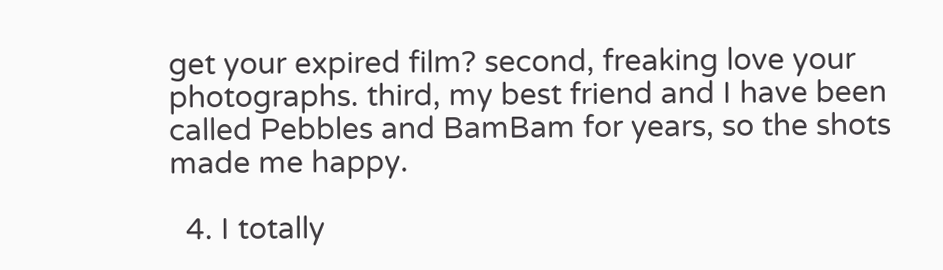get your expired film? second, freaking love your photographs. third, my best friend and I have been called Pebbles and BamBam for years, so the shots made me happy.

  4. I totally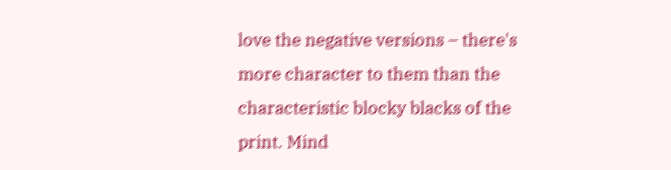love the negative versions – there's more character to them than the characteristic blocky blacks of the print. Mind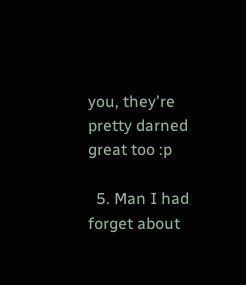you, they're pretty darned great too :p

  5. Man I had forget about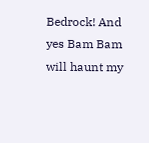Bedrock! And yes Bam Bam will haunt my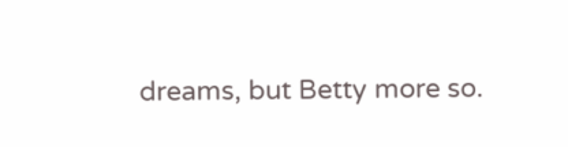dreams, but Betty more so.